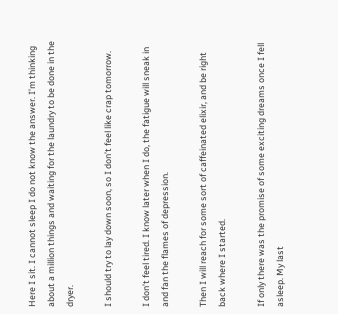Here I sit. I cannot sleep I do not know the answer. I’m thinking about a million things and waiting for the laundry to be done in the dryer.

I should try to lay down soon, so I don’t feel like crap tomorrow.

I don’t feel tired. I know later when I do, the fatigue will sneak in and fan the flames of depression.

Then I will reach for some sort of caffeinated elixir, and be right back where I started.

If only there was the promise of some exciting dreams once I fell asleep. My last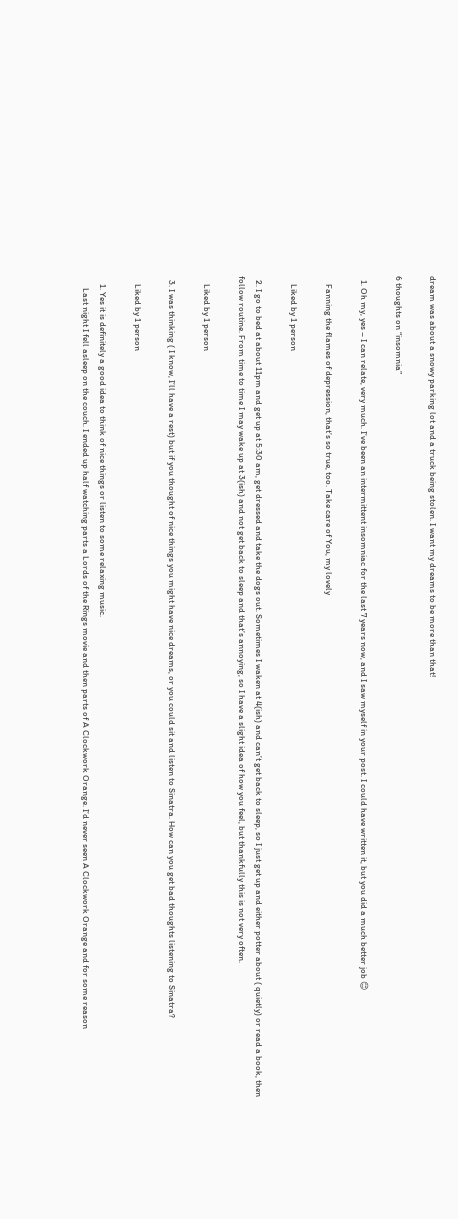dream was about a snowy parking lot and a truck being stolen. I want my dreams to be more than that!

6 thoughts on “insomnia”

  1. Oh my, yes – I can relate, very much. I’ve been an intermittent insomniac for the last 7 years now, and I saw myself in your post. I could have written it, but you did a much better job 😊

    Fanning the flames of depression, that’s so true, too. Take care of You, my lovely

    Liked by 1 person

  2. I go to bed at about 11pm and get up at 5:30 am, get dressed and take the dogs out. Sometimes I waken at 4(ish) and can’t get back to sleep, so I just get up and either potter about ( quietly) or read a book, then follow routine. From time to time I may wake up at 3(ish) and not get back to sleep and that’s annoying, so I have a slight idea of how you feel, but thankfully this is not very often.

    Liked by 1 person

  3. I was thinking ( I know, I’ll have a rest) but if you thought of nice things you might have nice dreams, or you could sit and listen to Sinatra. How can you get bad thoughts listening to Sinatra?

    Liked by 1 person

    1. Yes it is definitely a good idea to think of nice things or listen to some relaxing music.
      Last night I fell asleep on the couch. I ended up half watching parts a Lords of the Rings movie and then parts of A Clockwork Orange. I’d never seen A Clockwork Orange and for some reason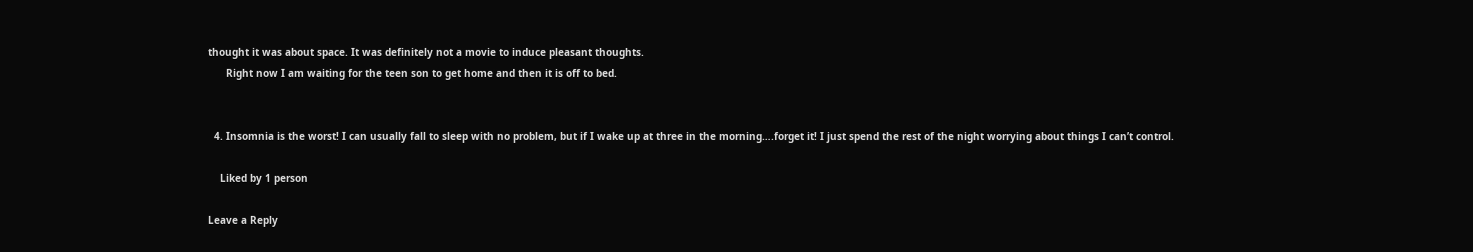thought it was about space. It was definitely not a movie to induce pleasant thoughts.
      Right now I am waiting for the teen son to get home and then it is off to bed.


  4. Insomnia is the worst! I can usually fall to sleep with no problem, but if I wake up at three in the morning….forget it! I just spend the rest of the night worrying about things I can’t control.

    Liked by 1 person

Leave a Reply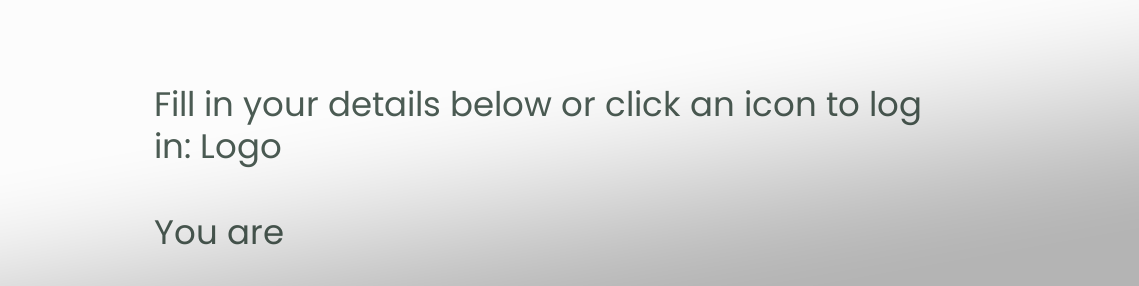Fill in your details below or click an icon to log in: Logo

You are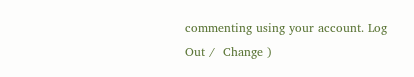commenting using your account. Log Out /  Change )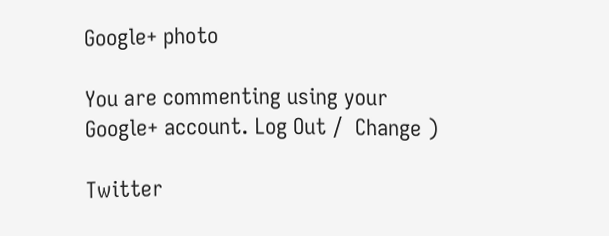Google+ photo

You are commenting using your Google+ account. Log Out /  Change )

Twitter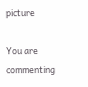picture

You are commenting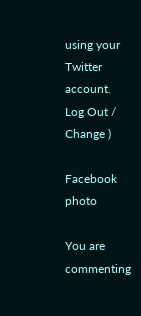using your Twitter account. Log Out /  Change )

Facebook photo

You are commenting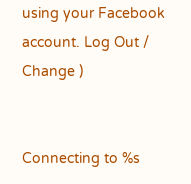using your Facebook account. Log Out /  Change )


Connecting to %s